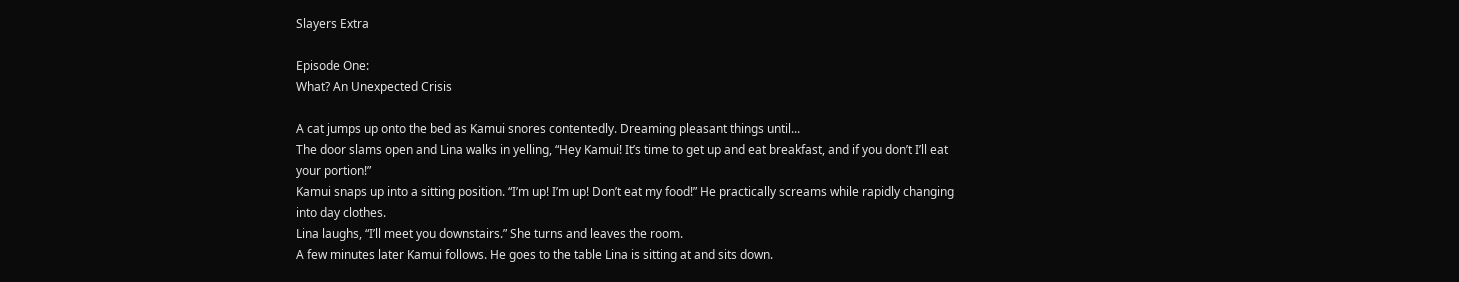Slayers Extra

Episode One:
What? An Unexpected Crisis

A cat jumps up onto the bed as Kamui snores contentedly. Dreaming pleasant things until...
The door slams open and Lina walks in yelling, “Hey Kamui! It’s time to get up and eat breakfast, and if you don’t I’ll eat your portion!”
Kamui snaps up into a sitting position. “I’m up! I’m up! Don’t eat my food!” He practically screams while rapidly changing into day clothes.
Lina laughs, “I’ll meet you downstairs.” She turns and leaves the room.
A few minutes later Kamui follows. He goes to the table Lina is sitting at and sits down.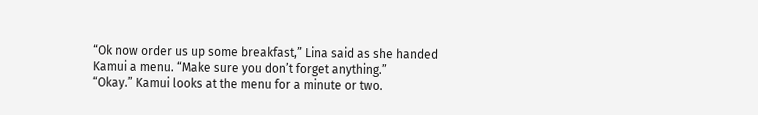“Ok now order us up some breakfast,” Lina said as she handed Kamui a menu. “Make sure you don’t forget anything.”
“Okay.” Kamui looks at the menu for a minute or two.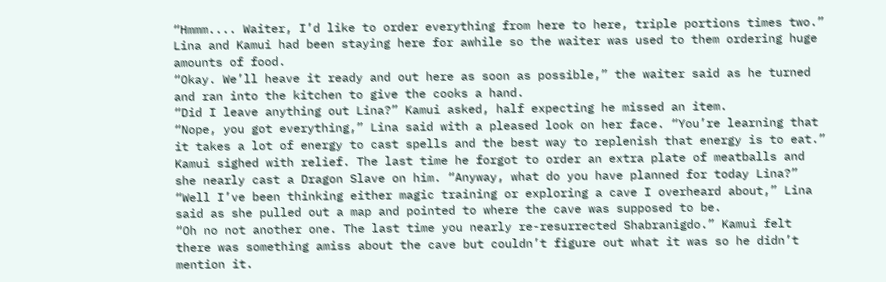“Hmmm.... Waiter, I’d like to order everything from here to here, triple portions times two.”
Lina and Kamui had been staying here for awhile so the waiter was used to them ordering huge amounts of food.
“Okay. We’ll heave it ready and out here as soon as possible,” the waiter said as he turned and ran into the kitchen to give the cooks a hand.
“Did I leave anything out Lina?” Kamui asked, half expecting he missed an item.
“Nope, you got everything,” Lina said with a pleased look on her face. “You’re learning that it takes a lot of energy to cast spells and the best way to replenish that energy is to eat.”
Kamui sighed with relief. The last time he forgot to order an extra plate of meatballs and she nearly cast a Dragon Slave on him. “Anyway, what do you have planned for today Lina?”
“Well I’ve been thinking either magic training or exploring a cave I overheard about,” Lina said as she pulled out a map and pointed to where the cave was supposed to be.
“Oh no not another one. The last time you nearly re-resurrected Shabranigdo.” Kamui felt there was something amiss about the cave but couldn’t figure out what it was so he didn’t mention it.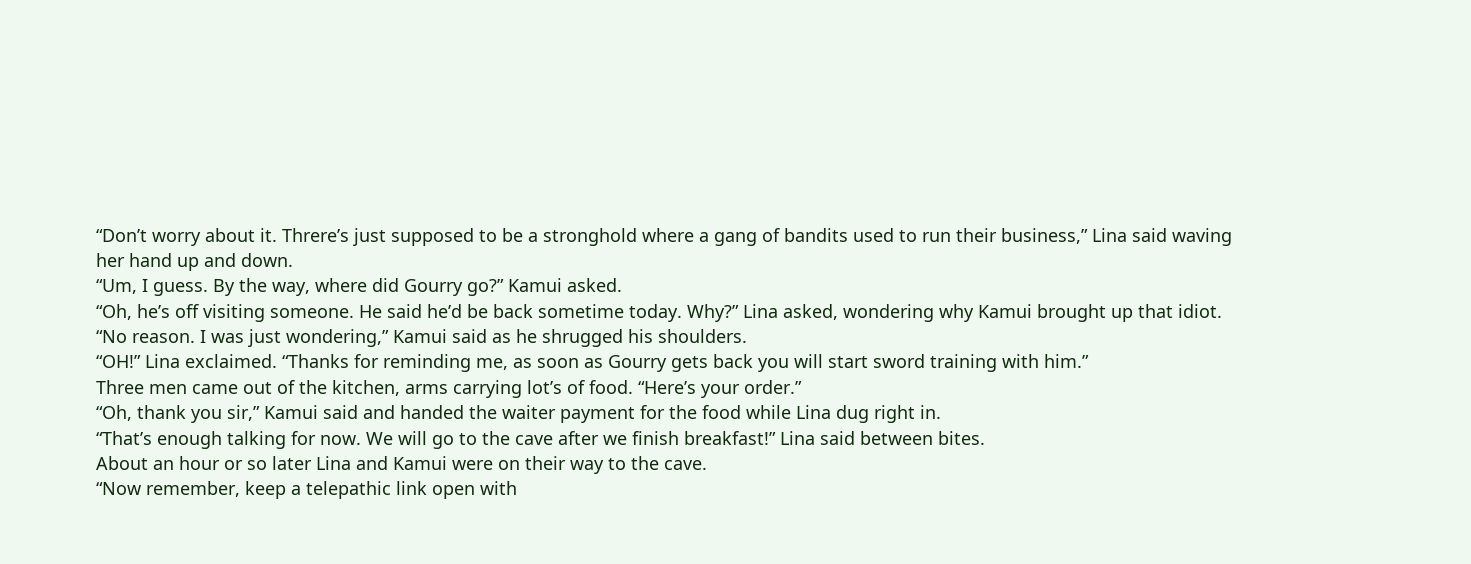“Don’t worry about it. Threre’s just supposed to be a stronghold where a gang of bandits used to run their business,” Lina said waving her hand up and down.
“Um, I guess. By the way, where did Gourry go?” Kamui asked.
“Oh, he’s off visiting someone. He said he’d be back sometime today. Why?” Lina asked, wondering why Kamui brought up that idiot.
“No reason. I was just wondering,” Kamui said as he shrugged his shoulders.
“OH!” Lina exclaimed. “Thanks for reminding me, as soon as Gourry gets back you will start sword training with him.”
Three men came out of the kitchen, arms carrying lot’s of food. “Here’s your order.”
“Oh, thank you sir,” Kamui said and handed the waiter payment for the food while Lina dug right in.
“That’s enough talking for now. We will go to the cave after we finish breakfast!” Lina said between bites.
About an hour or so later Lina and Kamui were on their way to the cave.
“Now remember, keep a telepathic link open with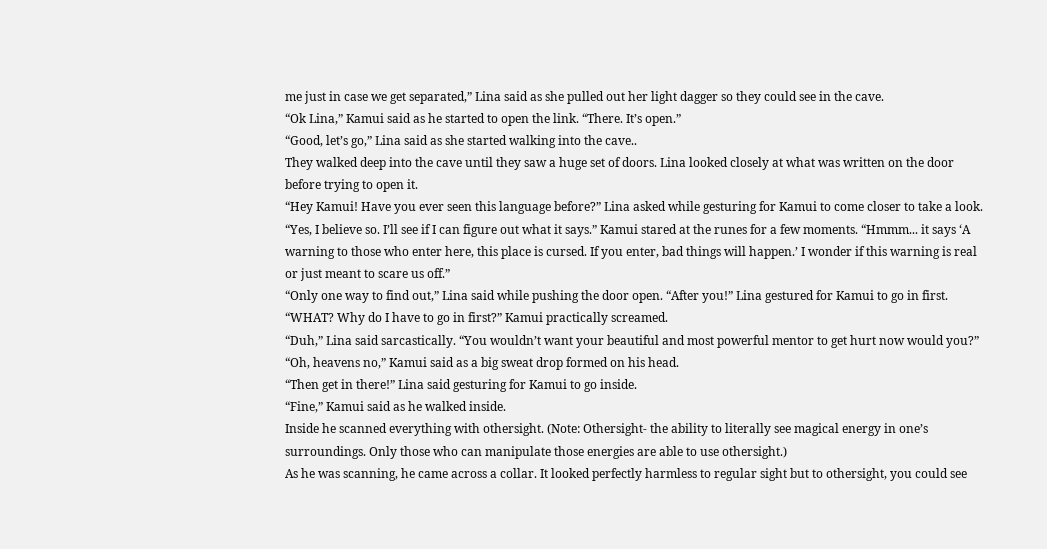me just in case we get separated,” Lina said as she pulled out her light dagger so they could see in the cave.
“Ok Lina,” Kamui said as he started to open the link. “There. It’s open.”
“Good, let’s go,” Lina said as she started walking into the cave..
They walked deep into the cave until they saw a huge set of doors. Lina looked closely at what was written on the door before trying to open it.
“Hey Kamui! Have you ever seen this language before?” Lina asked while gesturing for Kamui to come closer to take a look.
“Yes, I believe so. I’ll see if I can figure out what it says.” Kamui stared at the runes for a few moments. “Hmmm... it says ‘A warning to those who enter here, this place is cursed. If you enter, bad things will happen.’ I wonder if this warning is real or just meant to scare us off.”
“Only one way to find out,” Lina said while pushing the door open. “After you!” Lina gestured for Kamui to go in first.
“WHAT? Why do I have to go in first?” Kamui practically screamed.
“Duh,” Lina said sarcastically. “You wouldn’t want your beautiful and most powerful mentor to get hurt now would you?”
“Oh, heavens no,” Kamui said as a big sweat drop formed on his head.
“Then get in there!” Lina said gesturing for Kamui to go inside.
“Fine,” Kamui said as he walked inside.
Inside he scanned everything with othersight. (Note: Othersight- the ability to literally see magical energy in one’s surroundings. Only those who can manipulate those energies are able to use othersight.)
As he was scanning, he came across a collar. It looked perfectly harmless to regular sight but to othersight, you could see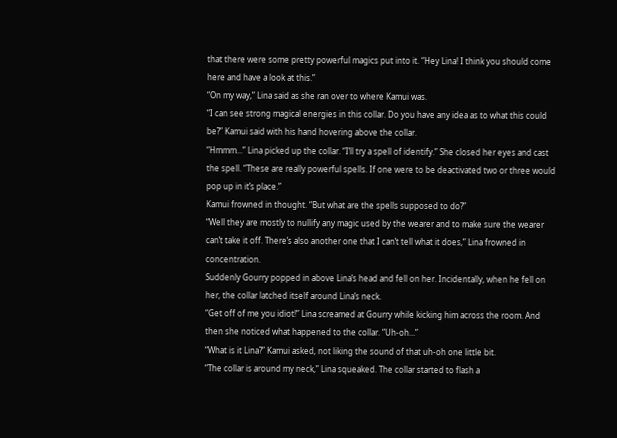that there were some pretty powerful magics put into it. “Hey Lina! I think you should come here and have a look at this.”
“On my way,” Lina said as she ran over to where Kamui was.
“I can see strong magical energies in this collar. Do you have any idea as to what this could be?” Kamui said with his hand hovering above the collar.
“Hmmm...” Lina picked up the collar. “I’ll try a spell of identify.” She closed her eyes and cast the spell. “These are really powerful spells. If one were to be deactivated two or three would pop up in it’s place.”
Kamui frowned in thought. “But what are the spells supposed to do?”
“Well they are mostly to nullify any magic used by the wearer and to make sure the wearer can’t take it off. There’s also another one that I can’t tell what it does,” Lina frowned in concentration.
Suddenly Gourry popped in above Lina’s head and fell on her. Incidentally, when he fell on her, the collar latched itself around Lina’s neck.
“Get off of me you idiot!” Lina screamed at Gourry while kicking him across the room. And then she noticed what happened to the collar. “Uh-oh...”
“What is it Lina?” Kamui asked, not liking the sound of that uh-oh one little bit.
“The collar is around my neck,” Lina squeaked. The collar started to flash a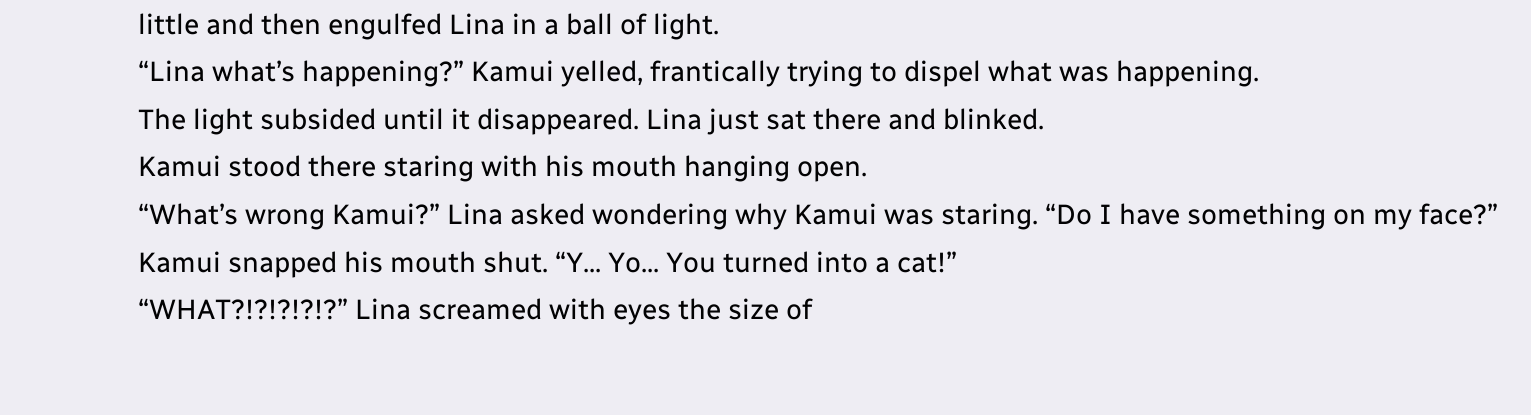little and then engulfed Lina in a ball of light.
“Lina what’s happening?” Kamui yelled, frantically trying to dispel what was happening.
The light subsided until it disappeared. Lina just sat there and blinked.
Kamui stood there staring with his mouth hanging open.
“What’s wrong Kamui?” Lina asked wondering why Kamui was staring. “Do I have something on my face?”
Kamui snapped his mouth shut. “Y... Yo... You turned into a cat!”
“WHAT?!?!?!?!?” Lina screamed with eyes the size of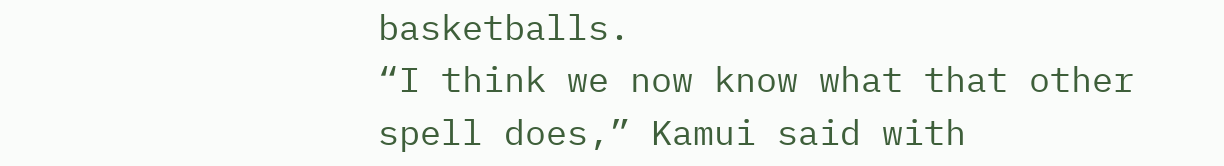basketballs.
“I think we now know what that other spell does,” Kamui said with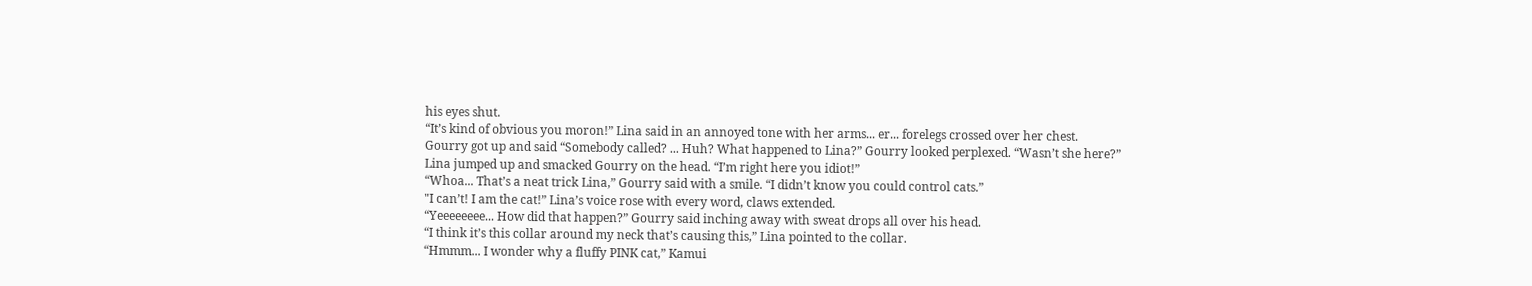his eyes shut.
“It’s kind of obvious you moron!” Lina said in an annoyed tone with her arms... er... forelegs crossed over her chest.
Gourry got up and said “Somebody called? ... Huh? What happened to Lina?” Gourry looked perplexed. “Wasn’t she here?”
Lina jumped up and smacked Gourry on the head. “I’m right here you idiot!”
“Whoa... That’s a neat trick Lina,” Gourry said with a smile. “I didn’t know you could control cats.”
"I can’t! I am the cat!” Lina’s voice rose with every word, claws extended.
“Yeeeeeeee... How did that happen?” Gourry said inching away with sweat drops all over his head.
“I think it’s this collar around my neck that’s causing this,” Lina pointed to the collar.
“Hmmm... I wonder why a fluffy PINK cat,” Kamui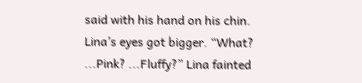said with his hand on his chin.
Lina’s eyes got bigger. “What? ...Pink? ...Fluffy?” Lina fainted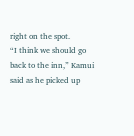right on the spot.
“I think we should go back to the inn,” Kamui said as he picked up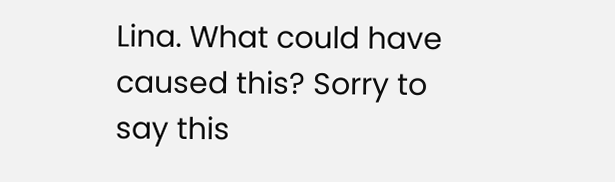Lina. What could have caused this? Sorry to say this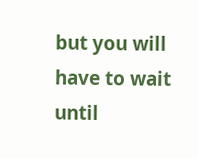but you will have to wait until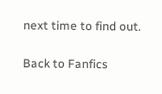next time to find out.

Back to Fanfics